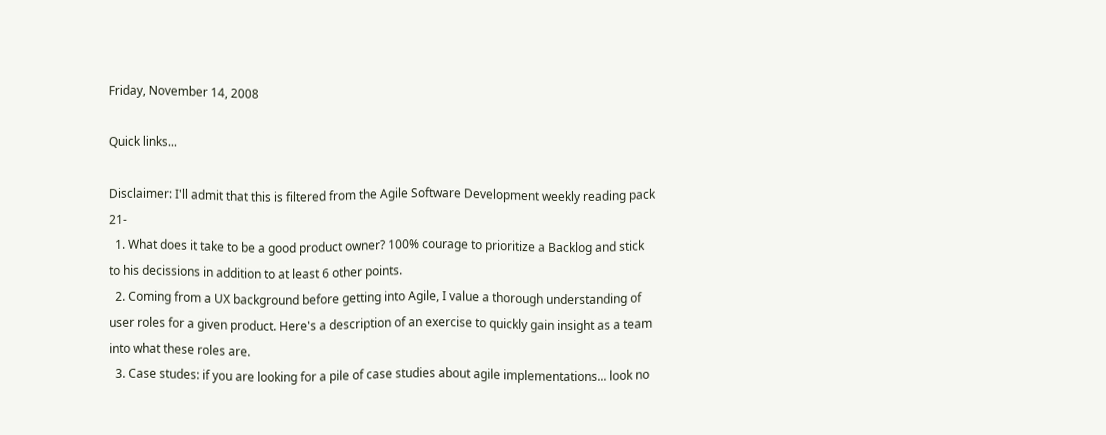Friday, November 14, 2008

Quick links...

Disclaimer: I'll admit that this is filtered from the Agile Software Development weekly reading pack 21-
  1. What does it take to be a good product owner? 100% courage to prioritize a Backlog and stick to his decissions in addition to at least 6 other points.
  2. Coming from a UX background before getting into Agile, I value a thorough understanding of user roles for a given product. Here's a description of an exercise to quickly gain insight as a team into what these roles are.
  3. Case studes: if you are looking for a pile of case studies about agile implementations... look no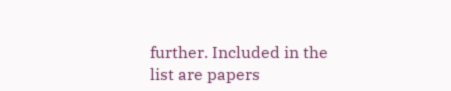further. Included in the list are papers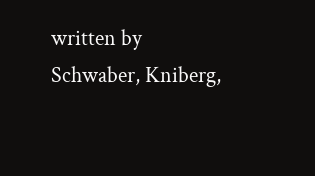written by Schwaber, Kniberg,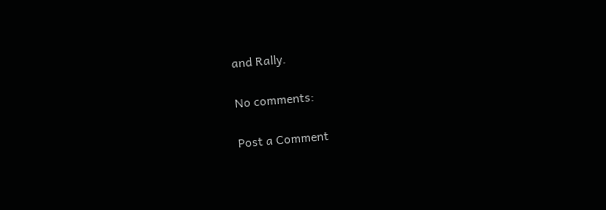and Rally.

No comments:

Post a Comment